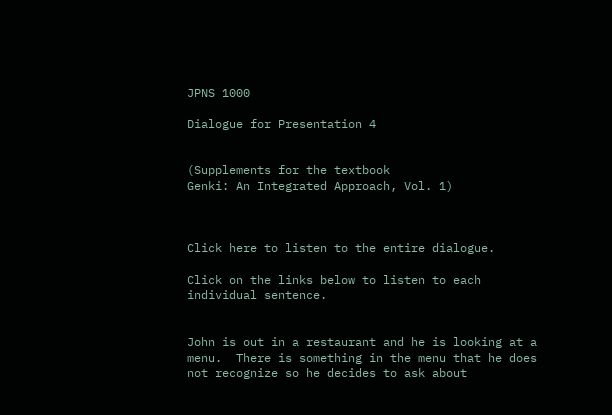JPNS 1000

Dialogue for Presentation 4


(Supplements for the textbook
Genki: An Integrated Approach, Vol. 1)



Click here to listen to the entire dialogue.

Click on the links below to listen to each individual sentence.


John is out in a restaurant and he is looking at a menu.  There is something in the menu that he does not recognize so he decides to ask about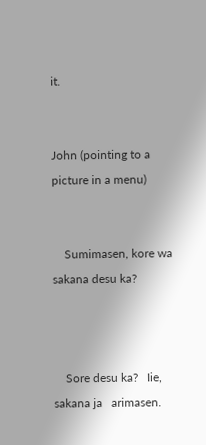it.


John (pointing to a picture in a menu)


    Sumimasen, kore wa sakana desu ka?



    Sore desu ka?   Iie,        sakana ja   arimasen.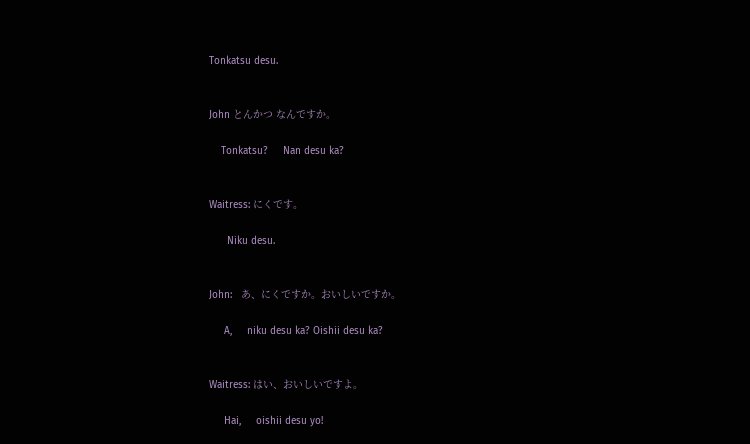Tonkatsu desu.


John とんかつ なんですか。

    Tonkatsu?     Nan desu ka?


Waitress: にくです。

      Niku desu.


John:   あ、にくですか。おいしいですか。

     A,     niku desu ka? Oishii desu ka?


Waitress: はい、おいしいですよ。

     Hai,     oishii desu yo!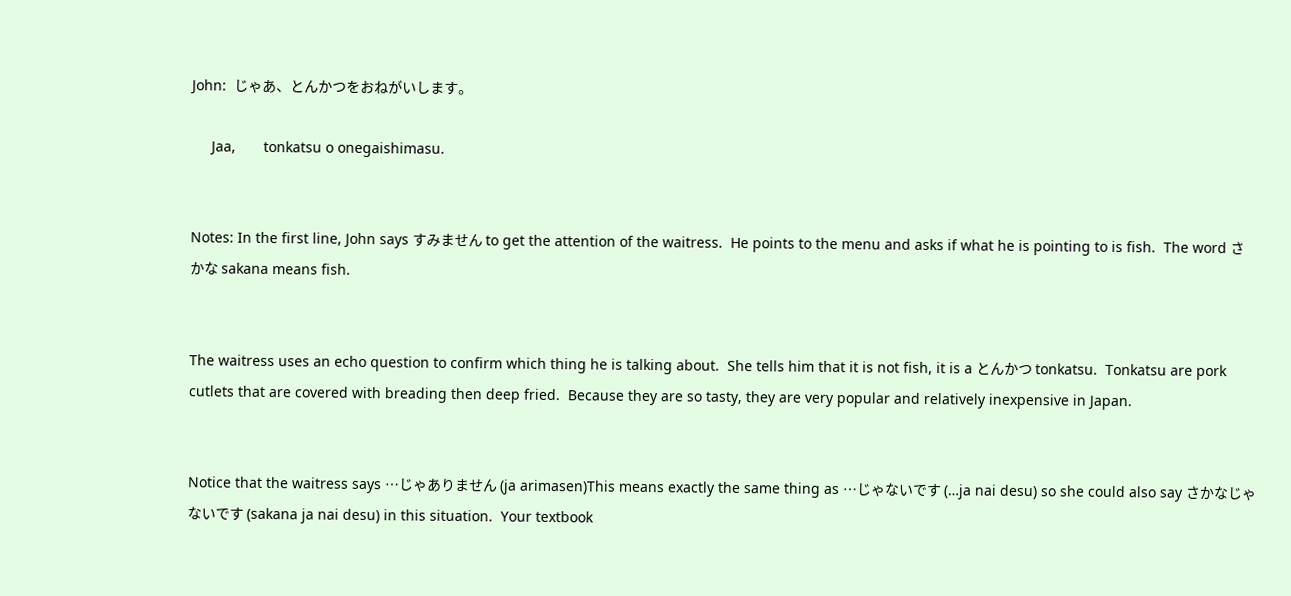John:  じゃあ、とんかつをおねがいします。

     Jaa,       tonkatsu o onegaishimasu.


Notes: In the first line, John says すみません to get the attention of the waitress.  He points to the menu and asks if what he is pointing to is fish.  The word さかな sakana means fish.


The waitress uses an echo question to confirm which thing he is talking about.  She tells him that it is not fish, it is a とんかつ tonkatsu.  Tonkatsu are pork cutlets that are covered with breading then deep fried.  Because they are so tasty, they are very popular and relatively inexpensive in Japan.


Notice that the waitress says …じゃありません (ja arimasen)This means exactly the same thing as …じゃないです (…ja nai desu) so she could also say さかなじゃないです (sakana ja nai desu) in this situation.  Your textbook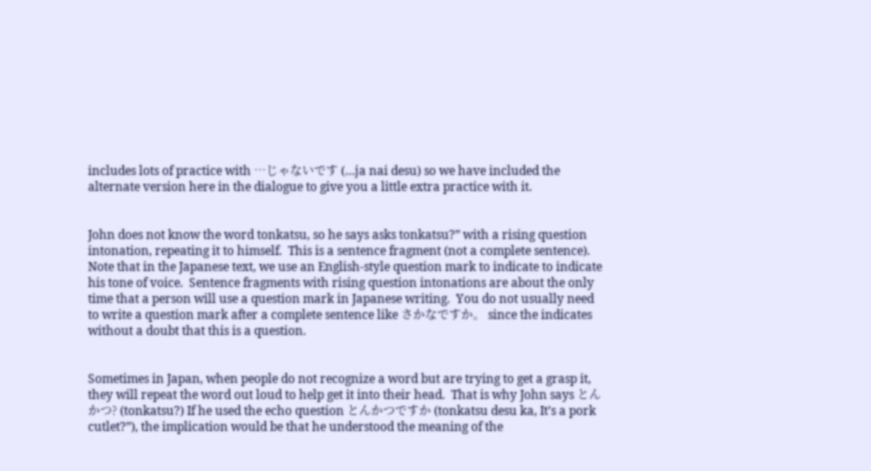includes lots of practice with …じゃないです (…ja nai desu) so we have included the alternate version here in the dialogue to give you a little extra practice with it.


John does not know the word tonkatsu, so he says asks tonkatsu?” with a rising question intonation, repeating it to himself.  This is a sentence fragment (not a complete sentence).  Note that in the Japanese text, we use an English-style question mark to indicate to indicate his tone of voice.  Sentence fragments with rising question intonations are about the only time that a person will use a question mark in Japanese writing.  You do not usually need to write a question mark after a complete sentence like さかなですか。 since the indicates without a doubt that this is a question.


Sometimes in Japan, when people do not recognize a word but are trying to get a grasp it, they will repeat the word out loud to help get it into their head.  That is why John says とんかつ? (tonkatsu?) If he used the echo question とんかつですか (tonkatsu desu ka, It’s a pork cutlet?”), the implication would be that he understood the meaning of the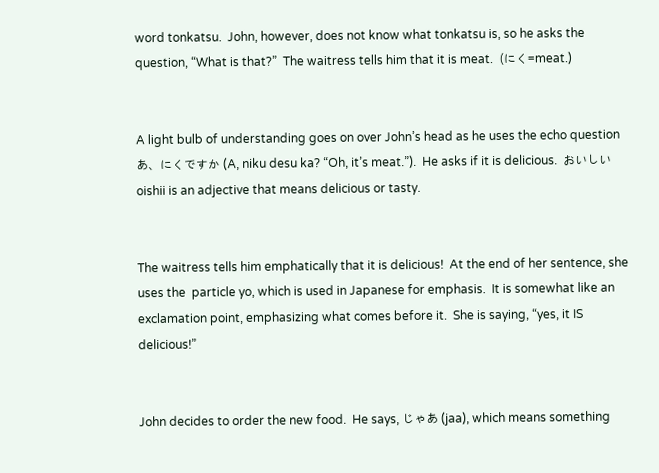word tonkatsu.  John, however, does not know what tonkatsu is, so he asks the question, “What is that?”  The waitress tells him that it is meat.  (にく=meat.)


A light bulb of understanding goes on over John’s head as he uses the echo question あ、にくですか (A, niku desu ka? “Oh, it’s meat.”).  He asks if it is delicious.  おいしい oishii is an adjective that means delicious or tasty.


The waitress tells him emphatically that it is delicious!  At the end of her sentence, she uses the  particle yo, which is used in Japanese for emphasis.  It is somewhat like an exclamation point, emphasizing what comes before it.  She is saying, “yes, it IS delicious!”


John decides to order the new food.  He says, じゃあ (jaa), which means something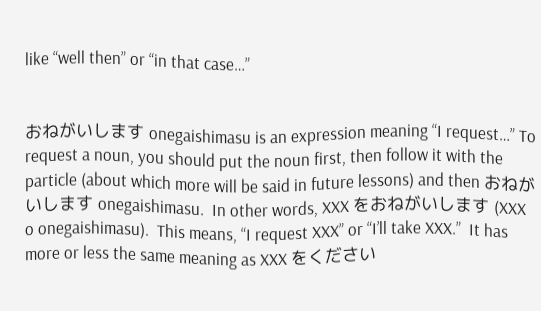like “well then” or “in that case…”


おねがいします onegaishimasu is an expression meaning “I request…” To request a noun, you should put the noun first, then follow it with the particle (about which more will be said in future lessons) and then おねがいします onegaishimasu.  In other words, XXX をおねがいします (XXX o onegaishimasu).  This means, “I request XXX” or “I’ll take XXX.”  It has more or less the same meaning as XXX をください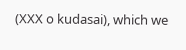(XXX o kudasai), which we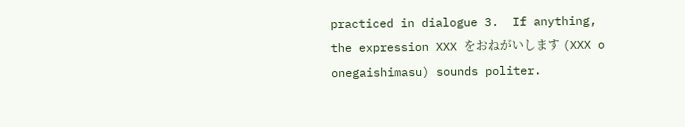practiced in dialogue 3.  If anything, the expression XXX をおねがいします (XXX o onegaishimasu) sounds politer.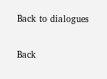Back to dialogues

Back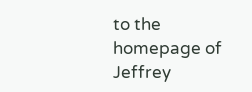to the homepage of Jeffrey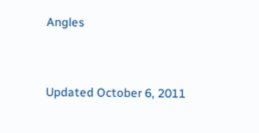Angles


Updated October 6, 2011